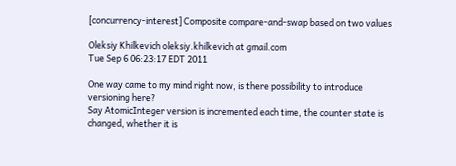[concurrency-interest] Composite compare-and-swap based on two values

Oleksiy Khilkevich oleksiy.khilkevich at gmail.com
Tue Sep 6 06:23:17 EDT 2011

One way came to my mind right now, is there possibility to introduce
versioning here?
Say AtomicInteger version is incremented each time, the counter state is
changed, whether it is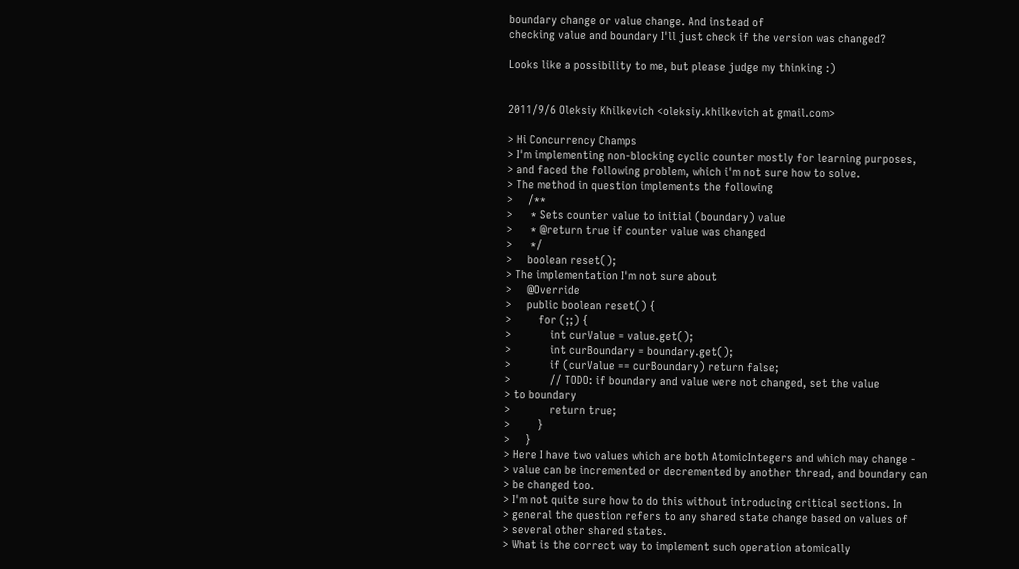boundary change or value change. And instead of
checking value and boundary I'll just check if the version was changed?

Looks like a possibility to me, but please judge my thinking :)


2011/9/6 Oleksiy Khilkevich <oleksiy.khilkevich at gmail.com>

> Hi Concurrency Champs
> I'm implementing non-blocking cyclic counter mostly for learning purposes,
> and faced the following problem, which i'm not sure how to solve.
> The method in question implements the following
>     /**
>      * Sets counter value to initial (boundary) value
>      * @return true if counter value was changed
>      */
>     boolean reset();
> The implementation I'm not sure about
>     @Override
>     public boolean reset() {
>         for (;;) {
>             int curValue = value.get();
>             int curBoundary = boundary.get();
>             if (curValue == curBoundary) return false;
>             // TODO: if boundary and value were not changed, set the value
> to boundary
>             return true;
>         }
>     }
> Here I have two values which are both AtomicIntegers and which may change -
> value can be incremented or decremented by another thread, and boundary can
> be changed too.
> I'm not quite sure how to do this without introducing critical sections. In
> general the question refers to any shared state change based on values of
> several other shared states.
> What is the correct way to implement such operation atomically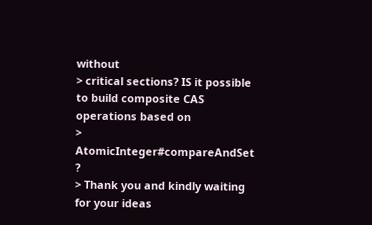without
> critical sections? IS it possible to build composite CAS operations based on
> AtomicInteger#compareAndSet ?
> Thank you and kindly waiting for your ideas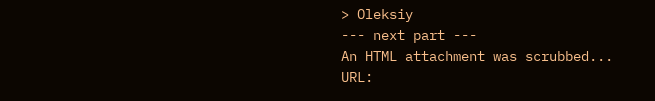> Oleksiy
--- next part ---
An HTML attachment was scrubbed...
URL: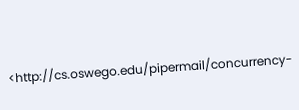<http://cs.oswego.edu/pipermail/concurrency-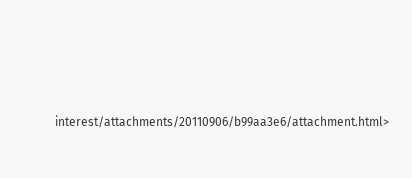interest/attachments/20110906/b99aa3e6/attachment.html>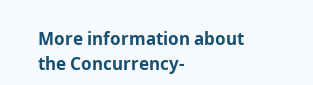More information about the Concurrency-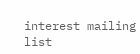interest mailing list